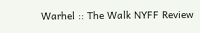Warhel :: The Walk NYFF Review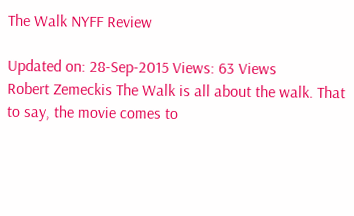The Walk NYFF Review

Updated on: 28-Sep-2015 Views: 63 Views
Robert Zemeckis The Walk is all about the walk. That to say, the movie comes to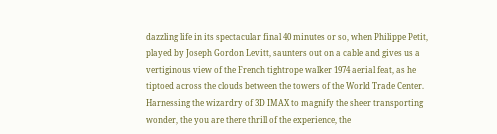dazzling life in its spectacular final 40 minutes or so, when Philippe Petit, played by Joseph Gordon Levitt, saunters out on a cable and gives us a vertiginous view of the French tightrope walker 1974 aerial feat, as he tiptoed across the clouds between the towers of the World Trade Center. Harnessing the wizardry of 3D IMAX to magnify the sheer transporting wonder, the you are there thrill of the experience, the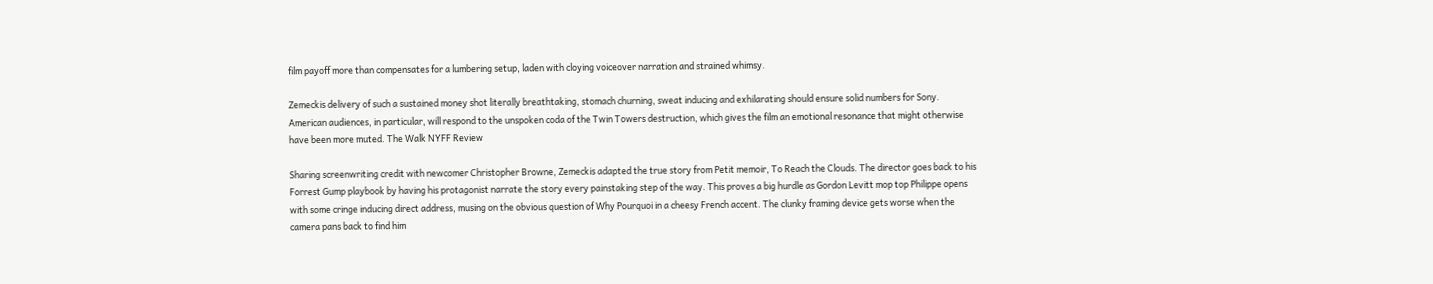film payoff more than compensates for a lumbering setup, laden with cloying voiceover narration and strained whimsy.

Zemeckis delivery of such a sustained money shot literally breathtaking, stomach churning, sweat inducing and exhilarating should ensure solid numbers for Sony. American audiences, in particular, will respond to the unspoken coda of the Twin Towers destruction, which gives the film an emotional resonance that might otherwise have been more muted. The Walk NYFF Review

Sharing screenwriting credit with newcomer Christopher Browne, Zemeckis adapted the true story from Petit memoir, To Reach the Clouds. The director goes back to his Forrest Gump playbook by having his protagonist narrate the story every painstaking step of the way. This proves a big hurdle as Gordon Levitt mop top Philippe opens with some cringe inducing direct address, musing on the obvious question of Why Pourquoi in a cheesy French accent. The clunky framing device gets worse when the camera pans back to find him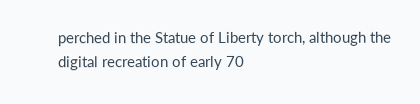perched in the Statue of Liberty torch, although the digital recreation of early 70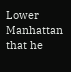Lower Manhattan that he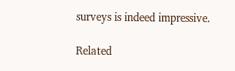surveys is indeed impressive.

Related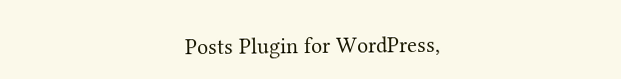Posts Plugin for WordPress,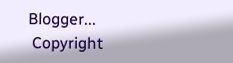Blogger...
 Copyright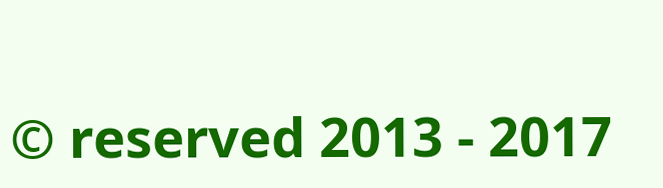© reserved 2013 - 2017